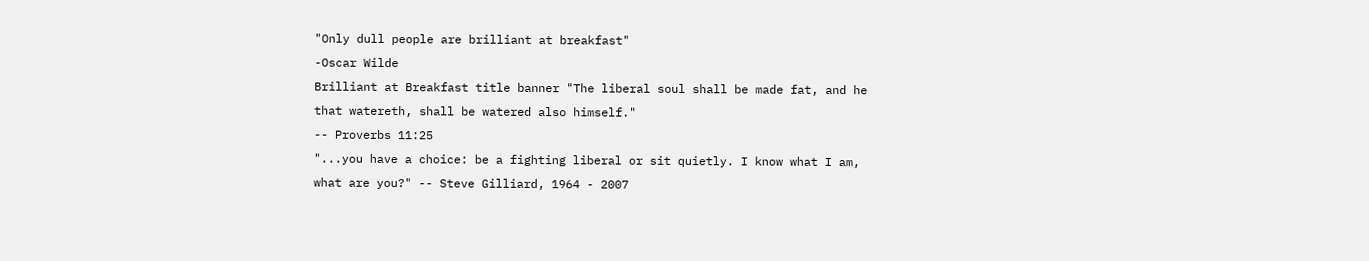"Only dull people are brilliant at breakfast"
-Oscar Wilde
Brilliant at Breakfast title banner "The liberal soul shall be made fat, and he that watereth, shall be watered also himself."
-- Proverbs 11:25
"...you have a choice: be a fighting liberal or sit quietly. I know what I am, what are you?" -- Steve Gilliard, 1964 - 2007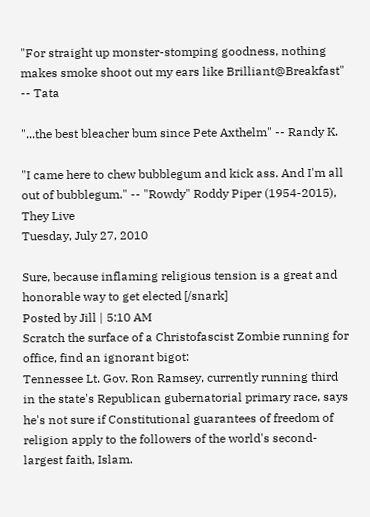"For straight up monster-stomping goodness, nothing makes smoke shoot out my ears like Brilliant@Breakfast" -- Tata

"...the best bleacher bum since Pete Axthelm" -- Randy K.

"I came here to chew bubblegum and kick ass. And I'm all out of bubblegum." -- "Rowdy" Roddy Piper (1954-2015), They Live
Tuesday, July 27, 2010

Sure, because inflaming religious tension is a great and honorable way to get elected [/snark]
Posted by Jill | 5:10 AM
Scratch the surface of a Christofascist Zombie running for office, find an ignorant bigot:
Tennessee Lt. Gov. Ron Ramsey, currently running third in the state's Republican gubernatorial primary race, says he's not sure if Constitutional guarantees of freedom of religion apply to the followers of the world's second-largest faith, Islam.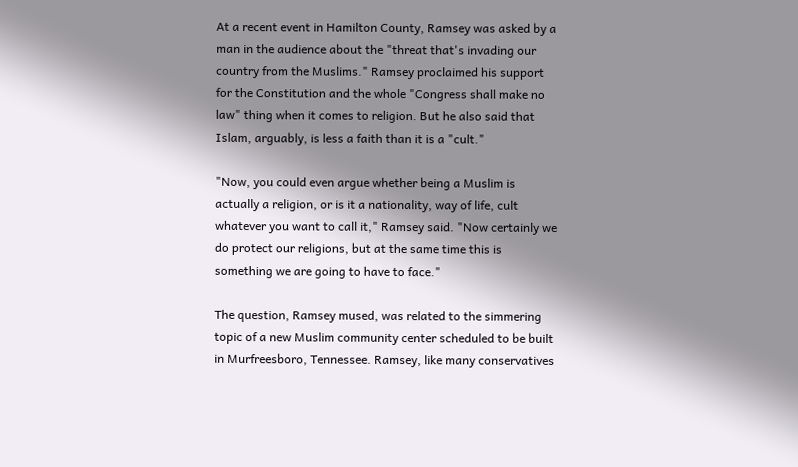At a recent event in Hamilton County, Ramsey was asked by a man in the audience about the "threat that's invading our country from the Muslims." Ramsey proclaimed his support for the Constitution and the whole "Congress shall make no law" thing when it comes to religion. But he also said that Islam, arguably, is less a faith than it is a "cult."

"Now, you could even argue whether being a Muslim is actually a religion, or is it a nationality, way of life, cult whatever you want to call it," Ramsey said. "Now certainly we do protect our religions, but at the same time this is something we are going to have to face."

The question, Ramsey mused, was related to the simmering topic of a new Muslim community center scheduled to be built in Murfreesboro, Tennessee. Ramsey, like many conservatives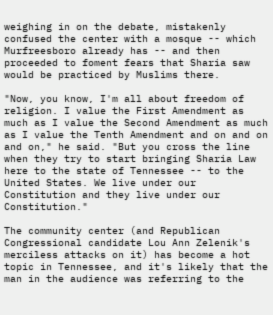weighing in on the debate, mistakenly confused the center with a mosque -- which Murfreesboro already has -- and then proceeded to foment fears that Sharia saw would be practiced by Muslims there.

"Now, you know, I'm all about freedom of religion. I value the First Amendment as much as I value the Second Amendment as much as I value the Tenth Amendment and on and on and on," he said. "But you cross the line when they try to start bringing Sharia Law here to the state of Tennessee -- to the United States. We live under our Constitution and they live under our Constitution."

The community center (and Republican Congressional candidate Lou Ann Zelenik's merciless attacks on it) has become a hot topic in Tennessee, and it's likely that the man in the audience was referring to the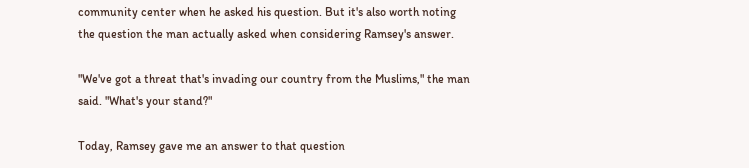community center when he asked his question. But it's also worth noting the question the man actually asked when considering Ramsey's answer.

"We've got a threat that's invading our country from the Muslims," the man said. "What's your stand?"

Today, Ramsey gave me an answer to that question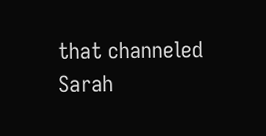that channeled Sarah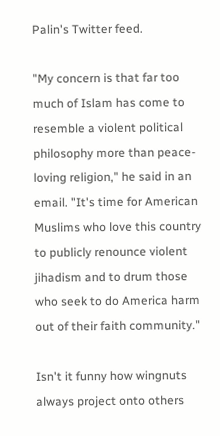Palin's Twitter feed.

"My concern is that far too much of Islam has come to resemble a violent political philosophy more than peace-loving religion," he said in an email. "It's time for American Muslims who love this country to publicly renounce violent jihadism and to drum those who seek to do America harm out of their faith community."

Isn't it funny how wingnuts always project onto others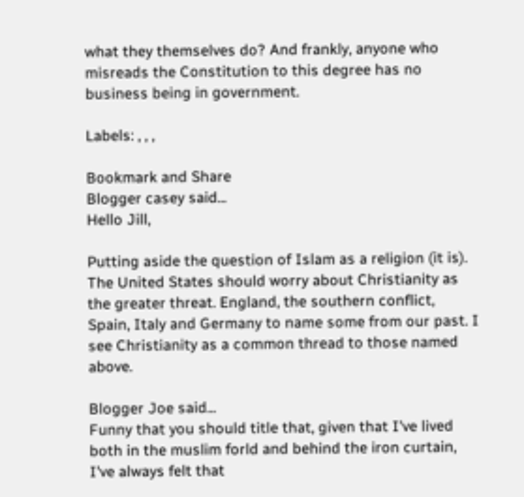what they themselves do? And frankly, anyone who misreads the Constitution to this degree has no business being in government.

Labels: , , ,

Bookmark and Share
Blogger casey said...
Hello Jill,

Putting aside the question of Islam as a religion (it is). The United States should worry about Christianity as the greater threat. England, the southern conflict, Spain, Italy and Germany to name some from our past. I see Christianity as a common thread to those named above.

Blogger Joe said...
Funny that you should title that, given that I've lived both in the muslim forld and behind the iron curtain, I've always felt that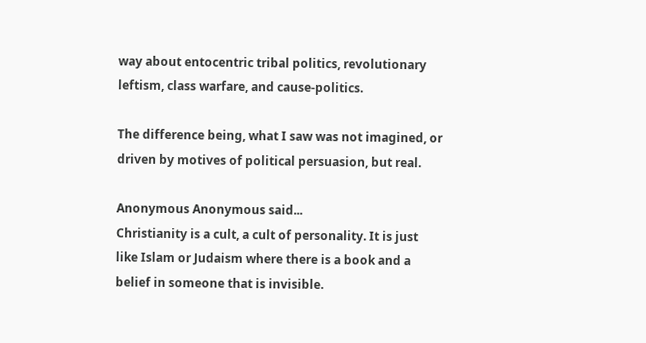way about entocentric tribal politics, revolutionary leftism, class warfare, and cause-politics.

The difference being, what I saw was not imagined, or driven by motives of political persuasion, but real.

Anonymous Anonymous said...
Christianity is a cult, a cult of personality. It is just like Islam or Judaism where there is a book and a belief in someone that is invisible.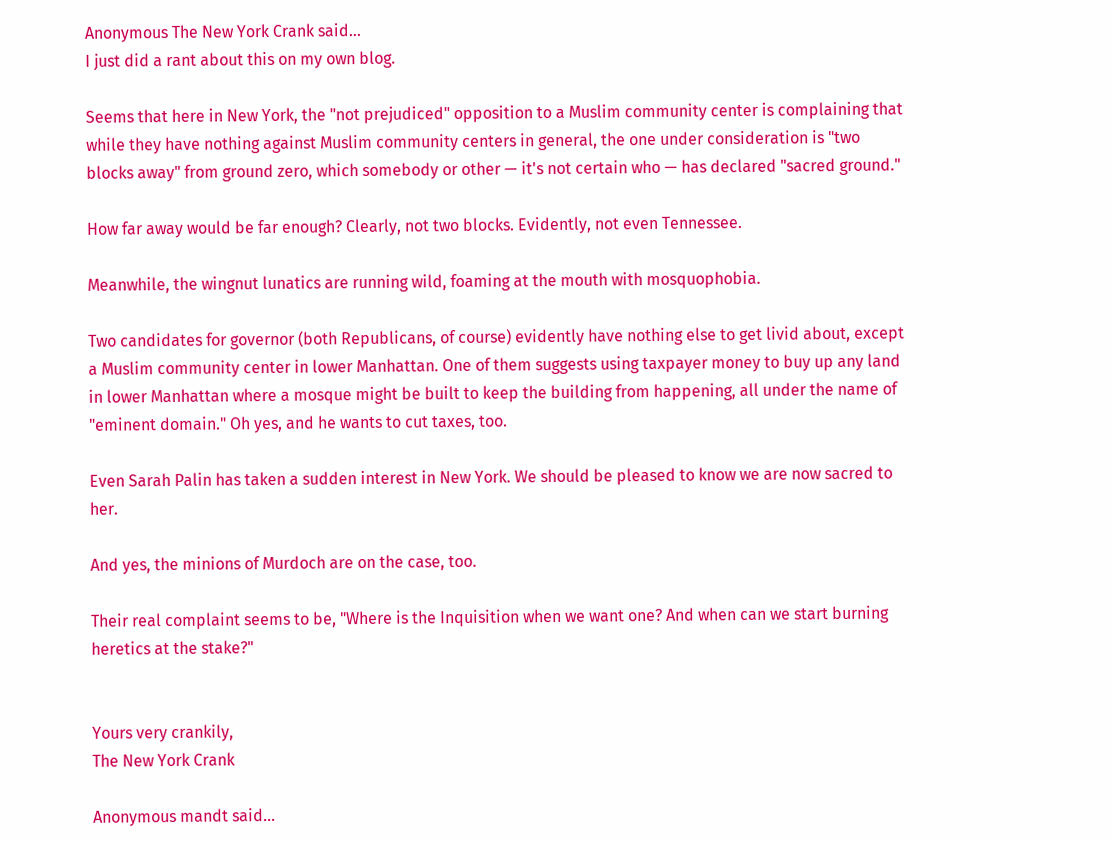Anonymous The New York Crank said...
I just did a rant about this on my own blog.

Seems that here in New York, the "not prejudiced" opposition to a Muslim community center is complaining that while they have nothing against Muslim community centers in general, the one under consideration is "two blocks away" from ground zero, which somebody or other — it's not certain who — has declared "sacred ground."

How far away would be far enough? Clearly, not two blocks. Evidently, not even Tennessee.

Meanwhile, the wingnut lunatics are running wild, foaming at the mouth with mosquophobia.

Two candidates for governor (both Republicans, of course) evidently have nothing else to get livid about, except a Muslim community center in lower Manhattan. One of them suggests using taxpayer money to buy up any land in lower Manhattan where a mosque might be built to keep the building from happening, all under the name of "eminent domain." Oh yes, and he wants to cut taxes, too.

Even Sarah Palin has taken a sudden interest in New York. We should be pleased to know we are now sacred to her.

And yes, the minions of Murdoch are on the case, too.

Their real complaint seems to be, "Where is the Inquisition when we want one? And when can we start burning heretics at the stake?"


Yours very crankily,
The New York Crank

Anonymous mandt said...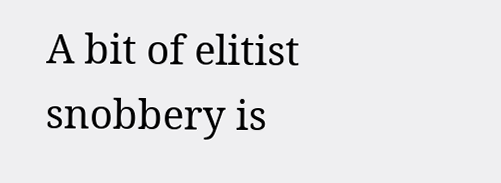A bit of elitist snobbery is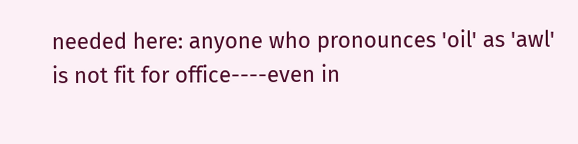needed here: anyone who pronounces 'oil' as 'awl' is not fit for office----even in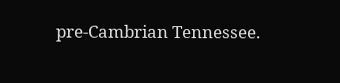pre-Cambrian Tennessee.